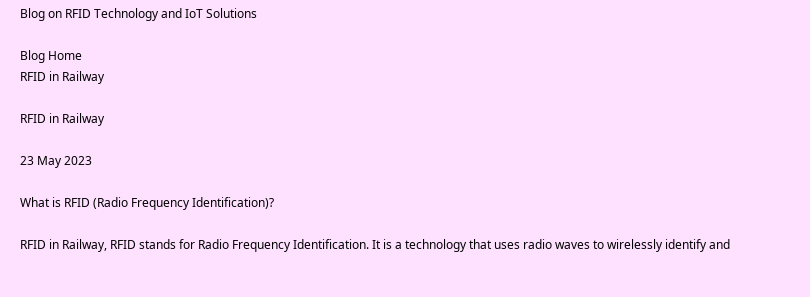Blog on RFID Technology and IoT Solutions

Blog Home
RFID in Railway

RFID in Railway

23 May 2023

What is RFID (Radio Frequency Identification)?

RFID in Railway, RFID stands for Radio Frequency Identification. It is a technology that uses radio waves to wirelessly identify and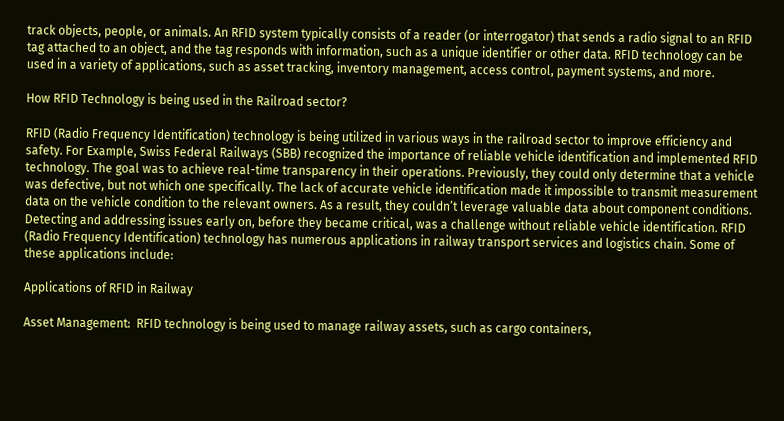track objects, people, or animals. An RFID system typically consists of a reader (or interrogator) that sends a radio signal to an RFID tag attached to an object, and the tag responds with information, such as a unique identifier or other data. RFID technology can be used in a variety of applications, such as asset tracking, inventory management, access control, payment systems, and more.

How RFID Technology is being used in the Railroad sector?

RFID (Radio Frequency Identification) technology is being utilized in various ways in the railroad sector to improve efficiency and safety. For Example, Swiss Federal Railways (SBB) recognized the importance of reliable vehicle identification and implemented RFID technology. The goal was to achieve real-time transparency in their operations. Previously, they could only determine that a vehicle was defective, but not which one specifically. The lack of accurate vehicle identification made it impossible to transmit measurement data on the vehicle condition to the relevant owners. As a result, they couldn’t leverage valuable data about component conditions. Detecting and addressing issues early on, before they became critical, was a challenge without reliable vehicle identification. RFID (Radio Frequency Identification) technology has numerous applications in railway transport services and logistics chain. Some of these applications include:

Applications of RFID in Railway

Asset Management:  RFID technology is being used to manage railway assets, such as cargo containers,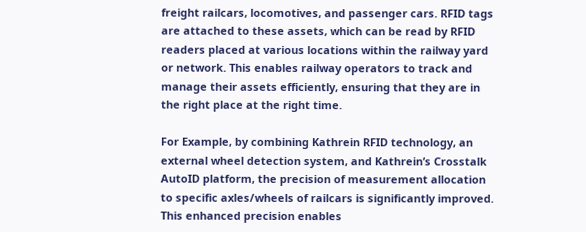freight railcars, locomotives, and passenger cars. RFID tags are attached to these assets, which can be read by RFID readers placed at various locations within the railway yard or network. This enables railway operators to track and manage their assets efficiently, ensuring that they are in the right place at the right time.

For Example, by combining Kathrein RFID technology, an external wheel detection system, and Kathrein’s Crosstalk AutoID platform, the precision of measurement allocation to specific axles/wheels of railcars is significantly improved. This enhanced precision enables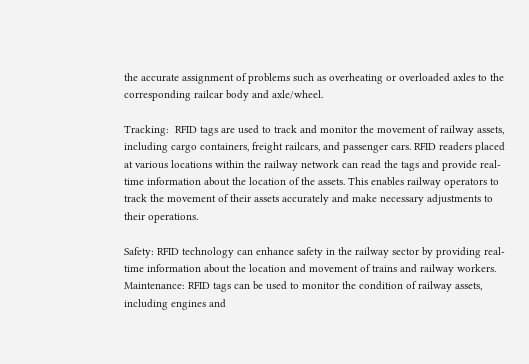the accurate assignment of problems such as overheating or overloaded axles to the corresponding railcar body and axle/wheel.

Tracking:  RFID tags are used to track and monitor the movement of railway assets, including cargo containers, freight railcars, and passenger cars. RFID readers placed at various locations within the railway network can read the tags and provide real-time information about the location of the assets. This enables railway operators to track the movement of their assets accurately and make necessary adjustments to their operations.

Safety: RFID technology can enhance safety in the railway sector by providing real-time information about the location and movement of trains and railway workers. Maintenance: RFID tags can be used to monitor the condition of railway assets, including engines and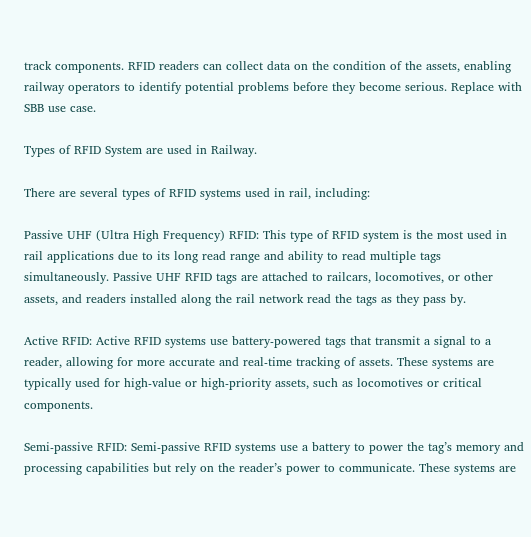track components. RFID readers can collect data on the condition of the assets, enabling railway operators to identify potential problems before they become serious. Replace with SBB use case.

Types of RFID System are used in Railway.

There are several types of RFID systems used in rail, including:

Passive UHF (Ultra High Frequency) RFID: This type of RFID system is the most used in rail applications due to its long read range and ability to read multiple tags simultaneously. Passive UHF RFID tags are attached to railcars, locomotives, or other assets, and readers installed along the rail network read the tags as they pass by.

Active RFID: Active RFID systems use battery-powered tags that transmit a signal to a reader, allowing for more accurate and real-time tracking of assets. These systems are typically used for high-value or high-priority assets, such as locomotives or critical components.

Semi-passive RFID: Semi-passive RFID systems use a battery to power the tag’s memory and processing capabilities but rely on the reader’s power to communicate. These systems are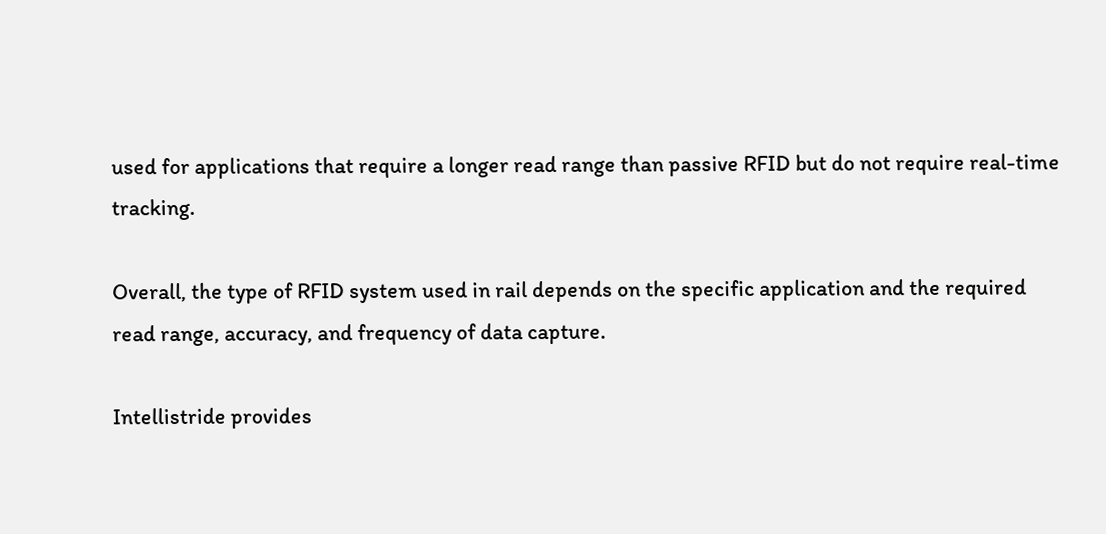used for applications that require a longer read range than passive RFID but do not require real-time tracking.

Overall, the type of RFID system used in rail depends on the specific application and the required read range, accuracy, and frequency of data capture.

Intellistride provides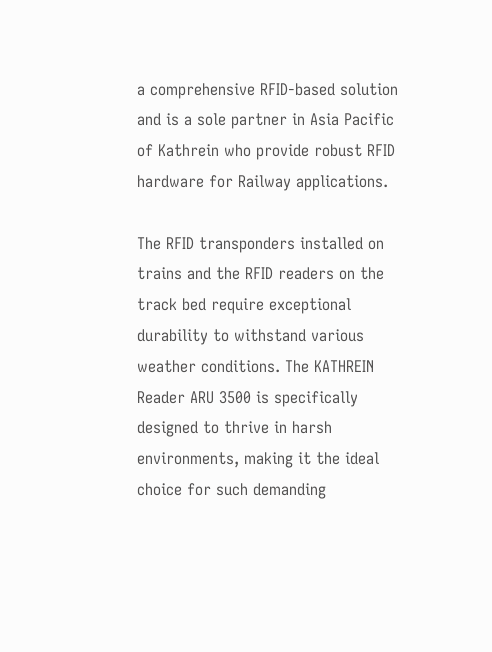a comprehensive RFID-based solution and is a sole partner in Asia Pacific of Kathrein who provide robust RFID hardware for Railway applications.

The RFID transponders installed on trains and the RFID readers on the track bed require exceptional durability to withstand various weather conditions. The KATHREIN Reader ARU 3500 is specifically designed to thrive in harsh environments, making it the ideal choice for such demanding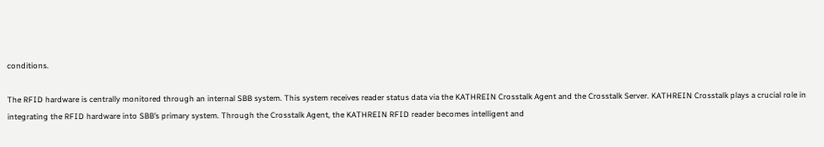conditions.

The RFID hardware is centrally monitored through an internal SBB system. This system receives reader status data via the KATHREIN Crosstalk Agent and the Crosstalk Server. KATHREIN Crosstalk plays a crucial role in integrating the RFID hardware into SBB’s primary system. Through the Crosstalk Agent, the KATHREIN RFID reader becomes intelligent and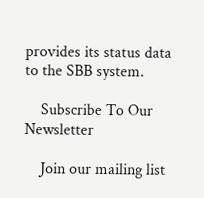provides its status data to the SBB system.

    Subscribe To Our Newsletter

    Join our mailing list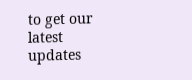to get our latest updates